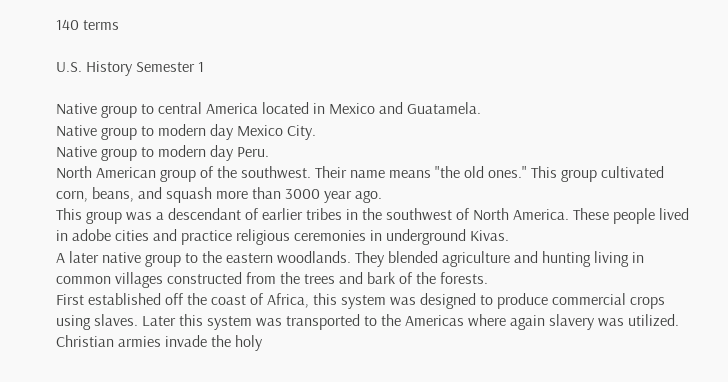140 terms

U.S. History Semester 1

Native group to central America located in Mexico and Guatamela.
Native group to modern day Mexico City.
Native group to modern day Peru.
North American group of the southwest. Their name means "the old ones." This group cultivated corn, beans, and squash more than 3000 year ago.
This group was a descendant of earlier tribes in the southwest of North America. These people lived in adobe cities and practice religious ceremonies in underground Kivas.
A later native group to the eastern woodlands. They blended agriculture and hunting living in common villages constructed from the trees and bark of the forests.
First established off the coast of Africa, this system was designed to produce commercial crops using slaves. Later this system was transported to the Americas where again slavery was utilized.
Christian armies invade the holy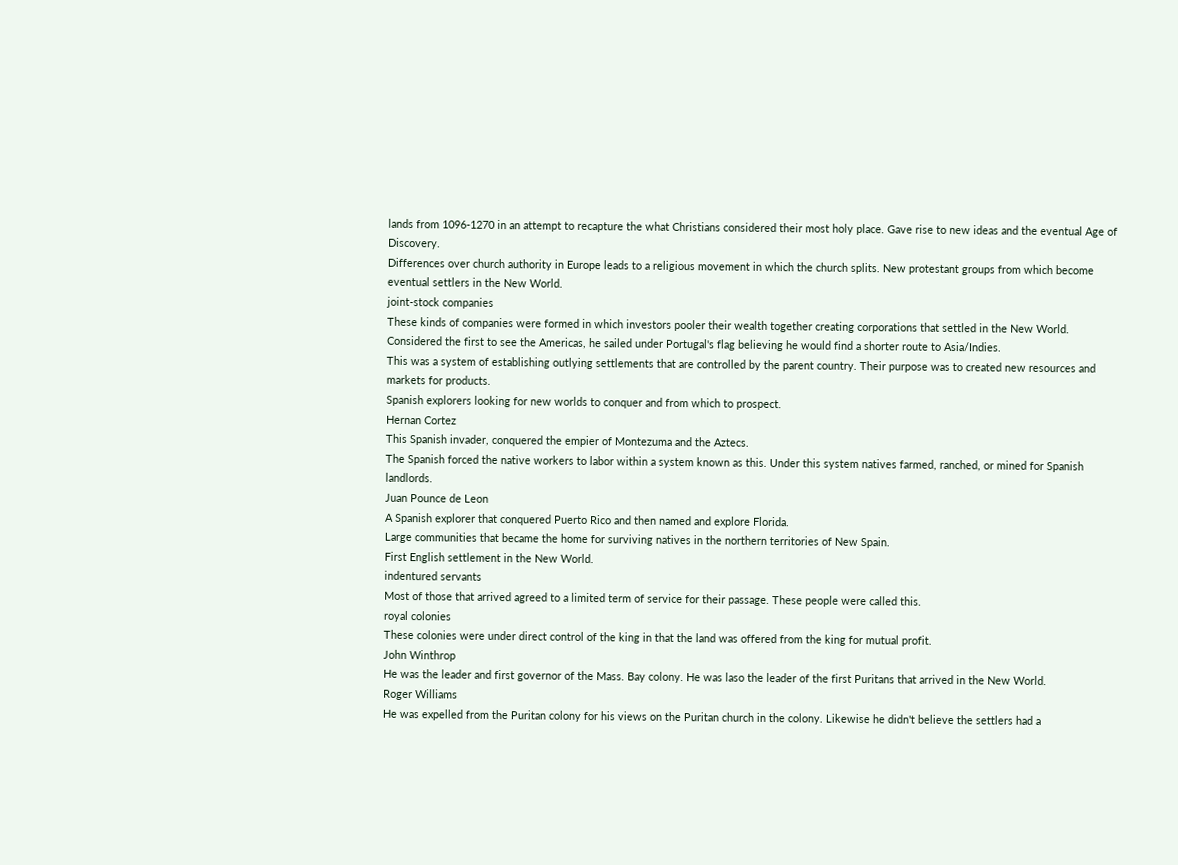lands from 1096-1270 in an attempt to recapture the what Christians considered their most holy place. Gave rise to new ideas and the eventual Age of Discovery.
Differences over church authority in Europe leads to a religious movement in which the church splits. New protestant groups from which become eventual settlers in the New World.
joint-stock companies
These kinds of companies were formed in which investors pooler their wealth together creating corporations that settled in the New World.
Considered the first to see the Americas, he sailed under Portugal's flag believing he would find a shorter route to Asia/Indies.
This was a system of establishing outlying settlements that are controlled by the parent country. Their purpose was to created new resources and markets for products.
Spanish explorers looking for new worlds to conquer and from which to prospect.
Hernan Cortez
This Spanish invader, conquered the empier of Montezuma and the Aztecs.
The Spanish forced the native workers to labor within a system known as this. Under this system natives farmed, ranched, or mined for Spanish landlords.
Juan Pounce de Leon
A Spanish explorer that conquered Puerto Rico and then named and explore Florida.
Large communities that became the home for surviving natives in the northern territories of New Spain.
First English settlement in the New World.
indentured servants
Most of those that arrived agreed to a limited term of service for their passage. These people were called this.
royal colonies
These colonies were under direct control of the king in that the land was offered from the king for mutual profit.
John Winthrop
He was the leader and first governor of the Mass. Bay colony. He was laso the leader of the first Puritans that arrived in the New World.
Roger Williams
He was expelled from the Puritan colony for his views on the Puritan church in the colony. Likewise he didn't believe the settlers had a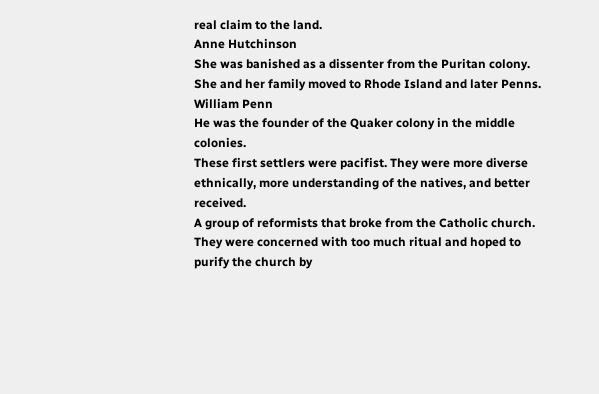real claim to the land.
Anne Hutchinson
She was banished as a dissenter from the Puritan colony. She and her family moved to Rhode Island and later Penns.
William Penn
He was the founder of the Quaker colony in the middle colonies.
These first settlers were pacifist. They were more diverse ethnically, more understanding of the natives, and better received.
A group of reformists that broke from the Catholic church. They were concerned with too much ritual and hoped to purify the church by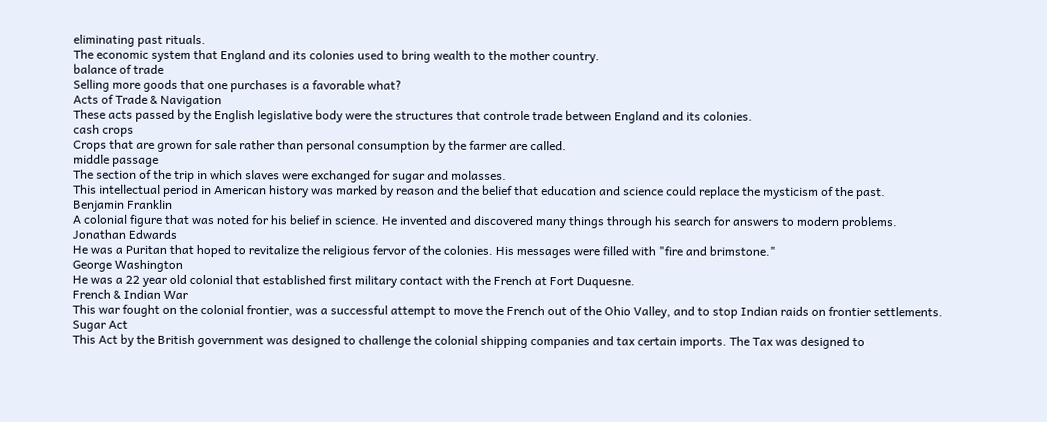eliminating past rituals.
The economic system that England and its colonies used to bring wealth to the mother country.
balance of trade
Selling more goods that one purchases is a favorable what?
Acts of Trade & Navigation
These acts passed by the English legislative body were the structures that controle trade between England and its colonies.
cash crops
Crops that are grown for sale rather than personal consumption by the farmer are called.
middle passage
The section of the trip in which slaves were exchanged for sugar and molasses.
This intellectual period in American history was marked by reason and the belief that education and science could replace the mysticism of the past.
Benjamin Franklin
A colonial figure that was noted for his belief in science. He invented and discovered many things through his search for answers to modern problems.
Jonathan Edwards
He was a Puritan that hoped to revitalize the religious fervor of the colonies. His messages were filled with "fire and brimstone."
George Washington
He was a 22 year old colonial that established first military contact with the French at Fort Duquesne.
French & Indian War
This war fought on the colonial frontier, was a successful attempt to move the French out of the Ohio Valley, and to stop Indian raids on frontier settlements.
Sugar Act
This Act by the British government was designed to challenge the colonial shipping companies and tax certain imports. The Tax was designed to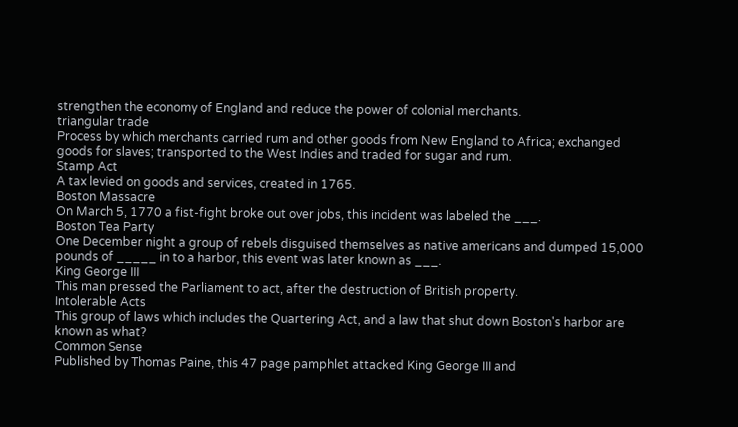strengthen the economy of England and reduce the power of colonial merchants.
triangular trade
Process by which merchants carried rum and other goods from New England to Africa; exchanged goods for slaves; transported to the West Indies and traded for sugar and rum.
Stamp Act
A tax levied on goods and services, created in 1765.
Boston Massacre
On March 5, 1770 a fist-fight broke out over jobs, this incident was labeled the ___.
Boston Tea Party
One December night a group of rebels disguised themselves as native americans and dumped 15,000 pounds of _____ in to a harbor, this event was later known as ___.
King George III
This man pressed the Parliament to act, after the destruction of British property.
Intolerable Acts
This group of laws which includes the Quartering Act, and a law that shut down Boston's harbor are known as what?
Common Sense
Published by Thomas Paine, this 47 page pamphlet attacked King George III and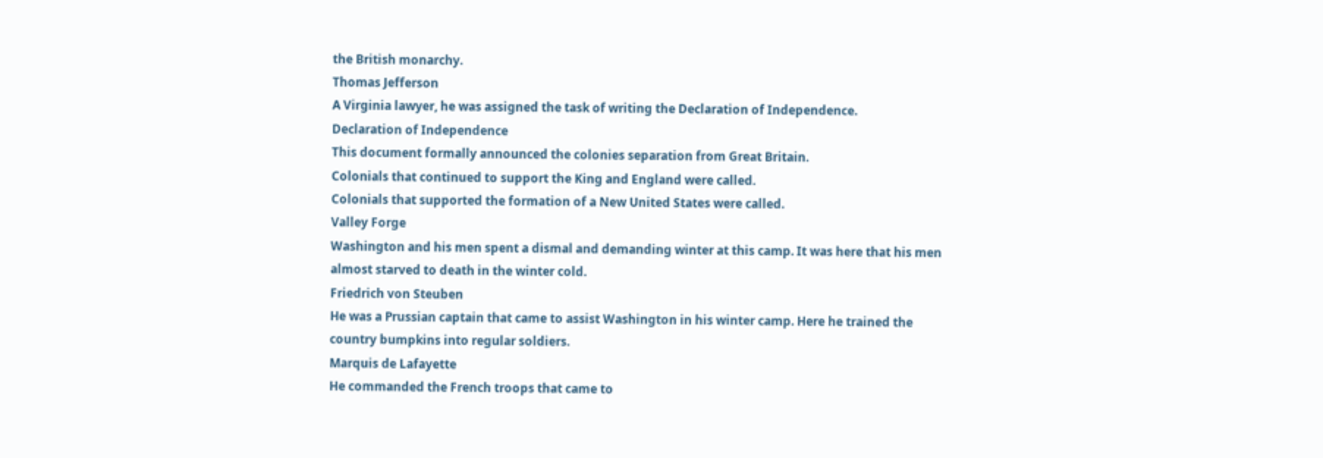the British monarchy.
Thomas Jefferson
A Virginia lawyer, he was assigned the task of writing the Declaration of Independence.
Declaration of Independence
This document formally announced the colonies separation from Great Britain.
Colonials that continued to support the King and England were called.
Colonials that supported the formation of a New United States were called.
Valley Forge
Washington and his men spent a dismal and demanding winter at this camp. It was here that his men almost starved to death in the winter cold.
Friedrich von Steuben
He was a Prussian captain that came to assist Washington in his winter camp. Here he trained the country bumpkins into regular soldiers.
Marquis de Lafayette
He commanded the French troops that came to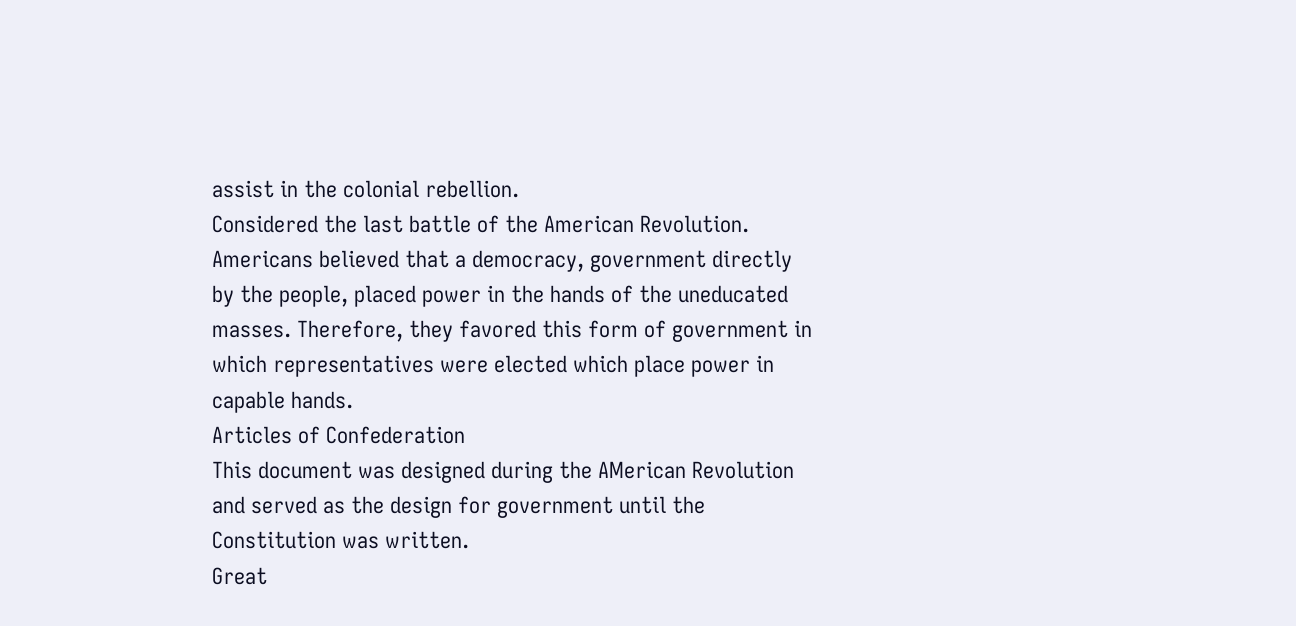assist in the colonial rebellion.
Considered the last battle of the American Revolution.
Americans believed that a democracy, government directly by the people, placed power in the hands of the uneducated masses. Therefore, they favored this form of government in which representatives were elected which place power in capable hands.
Articles of Confederation
This document was designed during the AMerican Revolution and served as the design for government until the Constitution was written.
Great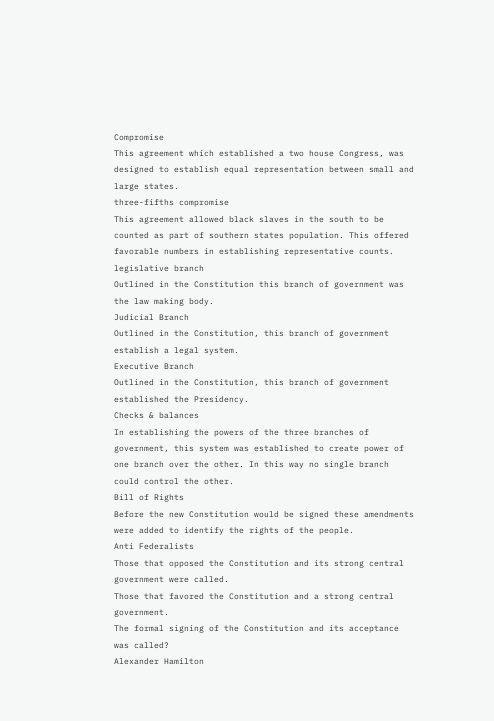Compromise
This agreement which established a two house Congress, was designed to establish equal representation between small and large states.
three-fifths compromise
This agreement allowed black slaves in the south to be counted as part of southern states population. This offered favorable numbers in establishing representative counts.
legislative branch
Outlined in the Constitution this branch of government was the law making body.
Judicial Branch
Outlined in the Constitution, this branch of government establish a legal system.
Executive Branch
Outlined in the Constitution, this branch of government established the Presidency.
Checks & balances
In establishing the powers of the three branches of government, this system was established to create power of one branch over the other. In this way no single branch could control the other.
Bill of Rights
Before the new Constitution would be signed these amendments were added to identify the rights of the people.
Anti Federalists
Those that opposed the Constitution and its strong central government were called.
Those that favored the Constitution and a strong central government.
The formal signing of the Constitution and its acceptance was called?
Alexander Hamilton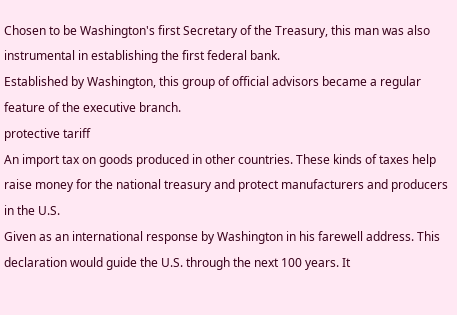Chosen to be Washington's first Secretary of the Treasury, this man was also instrumental in establishing the first federal bank.
Established by Washington, this group of official advisors became a regular feature of the executive branch.
protective tariff
An import tax on goods produced in other countries. These kinds of taxes help raise money for the national treasury and protect manufacturers and producers in the U.S.
Given as an international response by Washington in his farewell address. This declaration would guide the U.S. through the next 100 years. It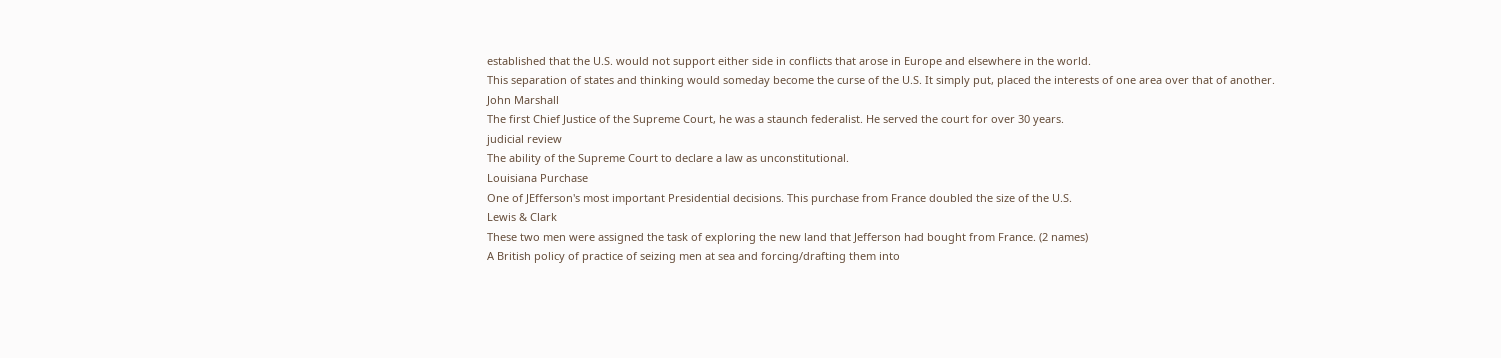established that the U.S. would not support either side in conflicts that arose in Europe and elsewhere in the world.
This separation of states and thinking would someday become the curse of the U.S. It simply put, placed the interests of one area over that of another.
John Marshall
The first Chief Justice of the Supreme Court, he was a staunch federalist. He served the court for over 30 years.
judicial review
The ability of the Supreme Court to declare a law as unconstitutional.
Louisiana Purchase
One of JEfferson's most important Presidential decisions. This purchase from France doubled the size of the U.S.
Lewis & Clark
These two men were assigned the task of exploring the new land that Jefferson had bought from France. (2 names)
A British policy of practice of seizing men at sea and forcing/drafting them into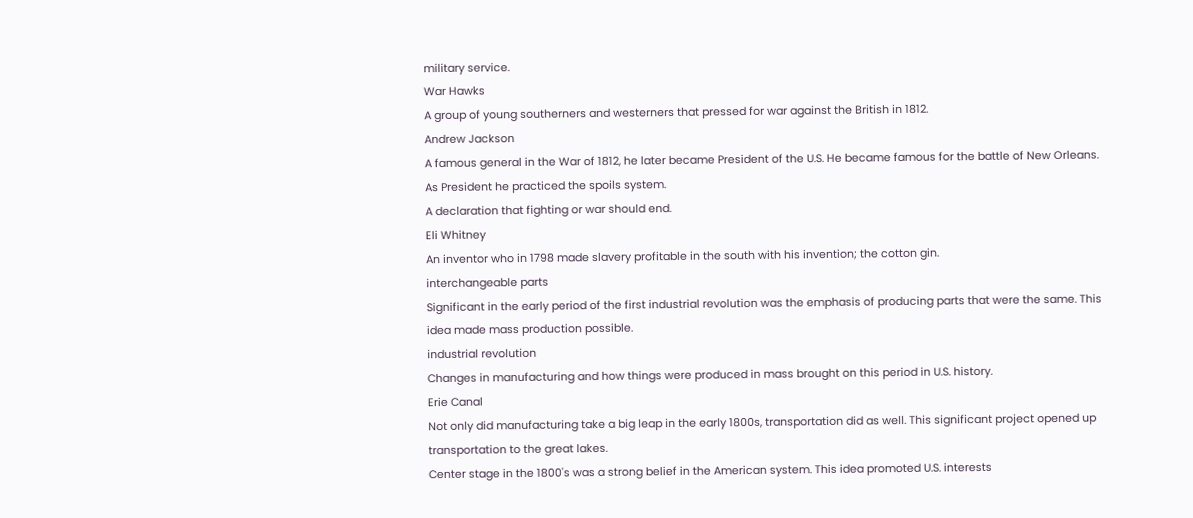military service.
War Hawks
A group of young southerners and westerners that pressed for war against the British in 1812.
Andrew Jackson
A famous general in the War of 1812, he later became President of the U.S. He became famous for the battle of New Orleans. As President he practiced the spoils system.
A declaration that fighting or war should end.
Eli Whitney
An inventor who in 1798 made slavery profitable in the south with his invention; the cotton gin.
interchangeable parts
Significant in the early period of the first industrial revolution was the emphasis of producing parts that were the same. This idea made mass production possible.
industrial revolution
Changes in manufacturing and how things were produced in mass brought on this period in U.S. history.
Erie Canal
Not only did manufacturing take a big leap in the early 1800s, transportation did as well. This significant project opened up transportation to the great lakes.
Center stage in the 1800's was a strong belief in the American system. This idea promoted U.S. interests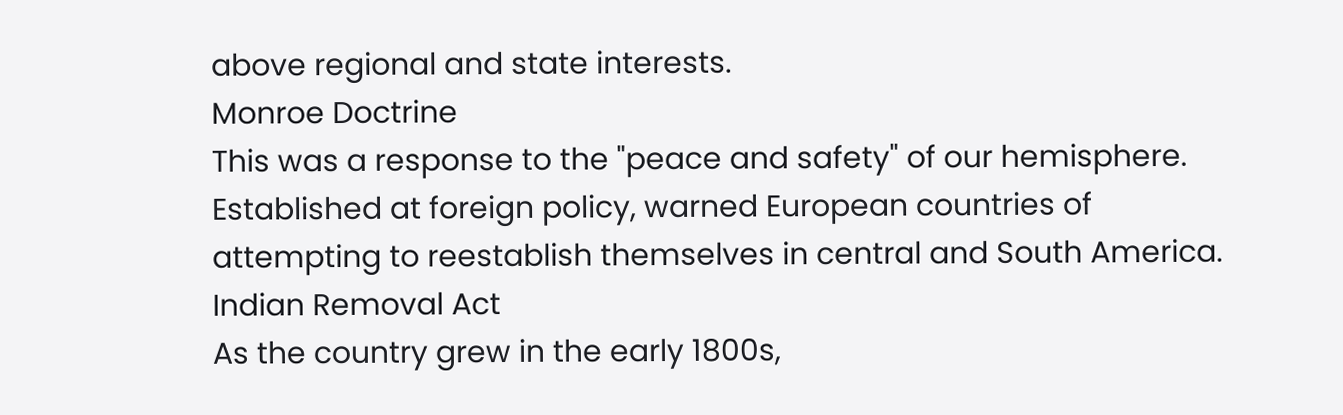above regional and state interests.
Monroe Doctrine
This was a response to the "peace and safety" of our hemisphere. Established at foreign policy, warned European countries of attempting to reestablish themselves in central and South America.
Indian Removal Act
As the country grew in the early 1800s,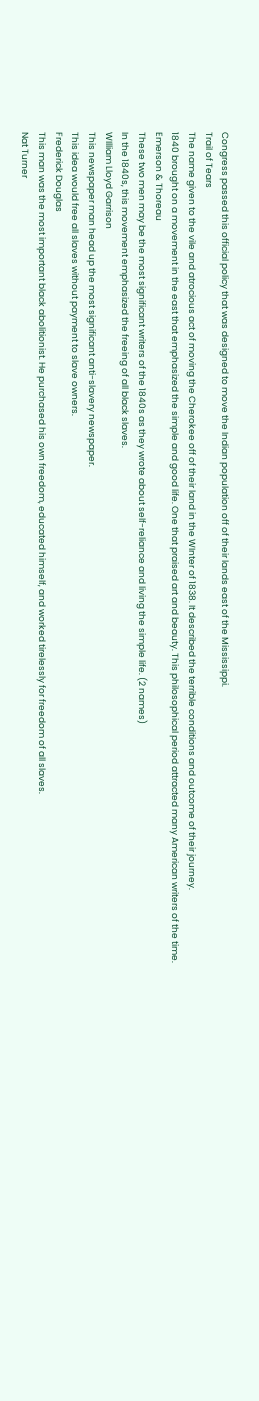Congress passed this official policy that was designed to move the Indian population off of their lands east of the Mississippi.
Trail of Tears
The name given to the vile and atrocious act of moving the Cherokee off of their land in the WInter of 1838. It described the terrible conditions and outcome of their journey.
1840 brought on a movement in the east that emphasized the simple and good life. One that praised art and beauty. This philosophical period attracted many American writers of the time.
Emerson & Thoreau
These two men may be the most significant writers of the 1840s as they wrote about self-reliance and living the simple life. (2 names)
In the 1840s, this movement emphasized the freeing of all black slaves.
WIlliam Lloyd Garrison
This newspaper man head up the most significant anti-slavery newspaper.
This idea would free all slaves without payment to slave owners.
Frederick Douglas
This man was the most important black abolitionist. He purchased his own freedom, educated himself, and worked tirelessly for freedom of all slaves.
Nat Turner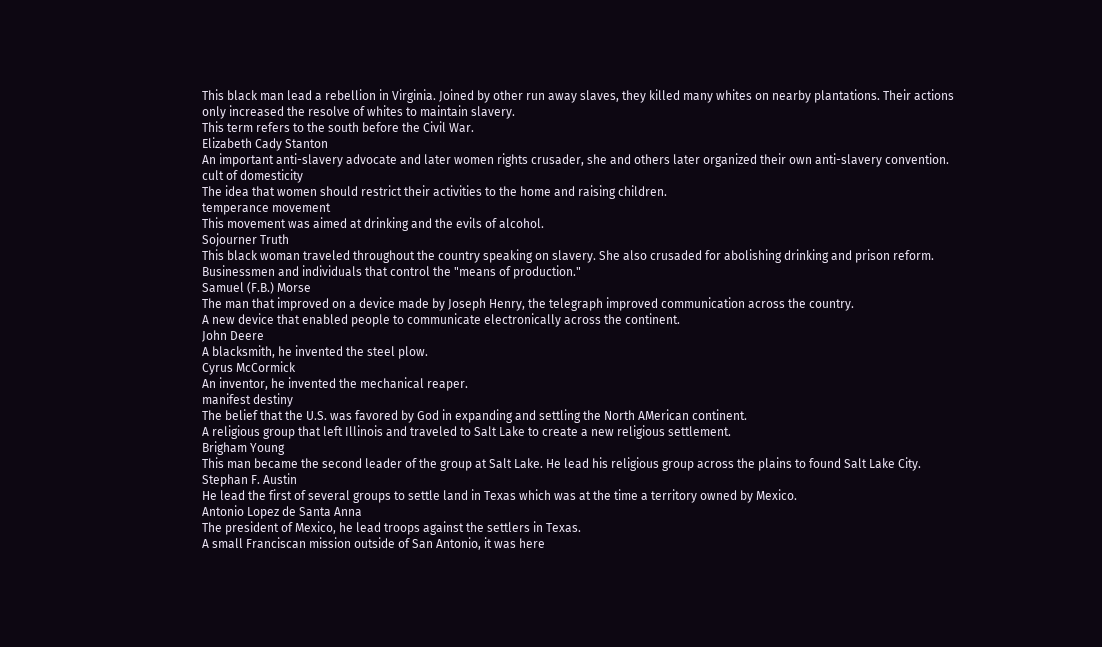This black man lead a rebellion in Virginia. Joined by other run away slaves, they killed many whites on nearby plantations. Their actions only increased the resolve of whites to maintain slavery.
This term refers to the south before the Civil War.
Elizabeth Cady Stanton
An important anti-slavery advocate and later women rights crusader, she and others later organized their own anti-slavery convention.
cult of domesticity
The idea that women should restrict their activities to the home and raising children.
temperance movement
This movement was aimed at drinking and the evils of alcohol.
Sojourner Truth
This black woman traveled throughout the country speaking on slavery. She also crusaded for abolishing drinking and prison reform.
Businessmen and individuals that control the "means of production."
Samuel (F.B.) Morse
The man that improved on a device made by Joseph Henry, the telegraph improved communication across the country.
A new device that enabled people to communicate electronically across the continent.
John Deere
A blacksmith, he invented the steel plow.
Cyrus McCormick
An inventor, he invented the mechanical reaper.
manifest destiny
The belief that the U.S. was favored by God in expanding and settling the North AMerican continent.
A religious group that left Illinois and traveled to Salt Lake to create a new religious settlement.
Brigham Young
This man became the second leader of the group at Salt Lake. He lead his religious group across the plains to found Salt Lake City.
Stephan F. Austin
He lead the first of several groups to settle land in Texas which was at the time a territory owned by Mexico.
Antonio Lopez de Santa Anna
The president of Mexico, he lead troops against the settlers in Texas.
A small Franciscan mission outside of San Antonio, it was here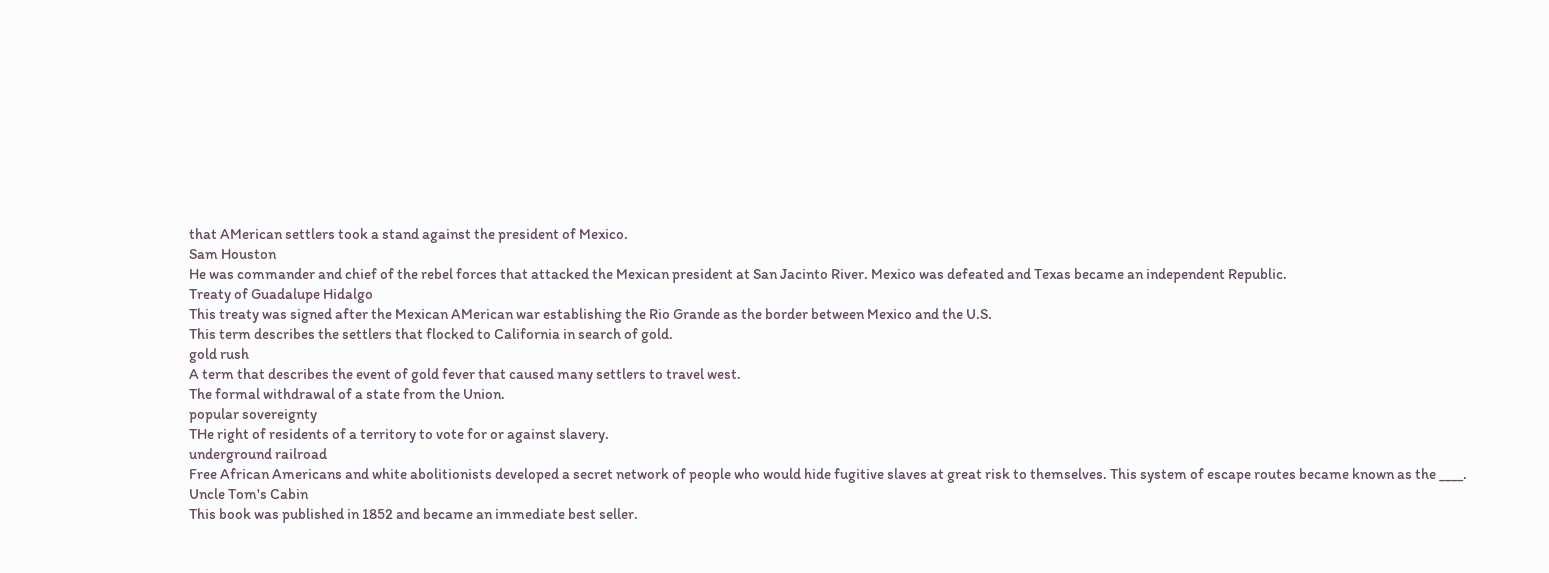that AMerican settlers took a stand against the president of Mexico.
Sam Houston
He was commander and chief of the rebel forces that attacked the Mexican president at San Jacinto River. Mexico was defeated and Texas became an independent Republic.
Treaty of Guadalupe Hidalgo
This treaty was signed after the Mexican AMerican war establishing the Rio Grande as the border between Mexico and the U.S.
This term describes the settlers that flocked to California in search of gold.
gold rush
A term that describes the event of gold fever that caused many settlers to travel west.
The formal withdrawal of a state from the Union.
popular sovereignty
THe right of residents of a territory to vote for or against slavery.
underground railroad
Free African Americans and white abolitionists developed a secret network of people who would hide fugitive slaves at great risk to themselves. This system of escape routes became known as the ____.
Uncle Tom's Cabin
This book was published in 1852 and became an immediate best seller.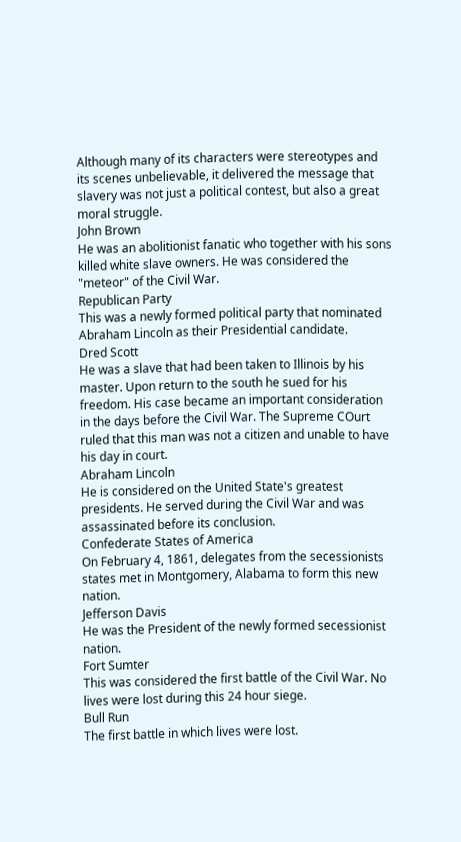Although many of its characters were stereotypes and its scenes unbelievable, it delivered the message that slavery was not just a political contest, but also a great moral struggle.
John Brown
He was an abolitionist fanatic who together with his sons killed white slave owners. He was considered the "meteor" of the Civil War.
Republican Party
This was a newly formed political party that nominated Abraham Lincoln as their Presidential candidate.
Dred Scott
He was a slave that had been taken to Illinois by his master. Upon return to the south he sued for his freedom. His case became an important consideration in the days before the Civil War. The Supreme COurt ruled that this man was not a citizen and unable to have his day in court.
Abraham Lincoln
He is considered on the United State's greatest presidents. He served during the Civil War and was assassinated before its conclusion.
Confederate States of America
On February 4, 1861, delegates from the secessionists states met in Montgomery, Alabama to form this new nation.
Jefferson Davis
He was the President of the newly formed secessionist nation.
Fort Sumter
This was considered the first battle of the Civil War. No lives were lost during this 24 hour siege.
Bull Run
The first battle in which lives were lost.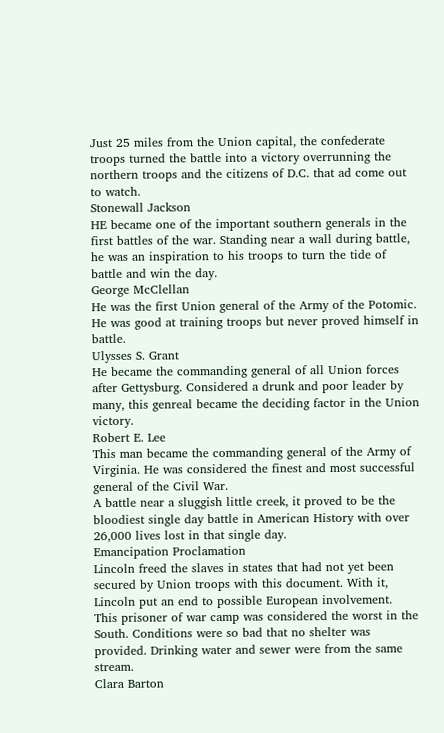Just 25 miles from the Union capital, the confederate troops turned the battle into a victory overrunning the northern troops and the citizens of D.C. that ad come out to watch.
Stonewall Jackson
HE became one of the important southern generals in the first battles of the war. Standing near a wall during battle, he was an inspiration to his troops to turn the tide of battle and win the day.
George McClellan
He was the first Union general of the Army of the Potomic. He was good at training troops but never proved himself in battle.
Ulysses S. Grant
He became the commanding general of all Union forces after Gettysburg. Considered a drunk and poor leader by many, this genreal became the deciding factor in the Union victory.
Robert E. Lee
This man became the commanding general of the Army of Virginia. He was considered the finest and most successful general of the Civil War.
A battle near a sluggish little creek, it proved to be the bloodiest single day battle in American History with over 26,000 lives lost in that single day.
Emancipation Proclamation
Lincoln freed the slaves in states that had not yet been secured by Union troops with this document. With it, Lincoln put an end to possible European involvement.
This prisoner of war camp was considered the worst in the South. Conditions were so bad that no shelter was provided. Drinking water and sewer were from the same stream.
Clara Barton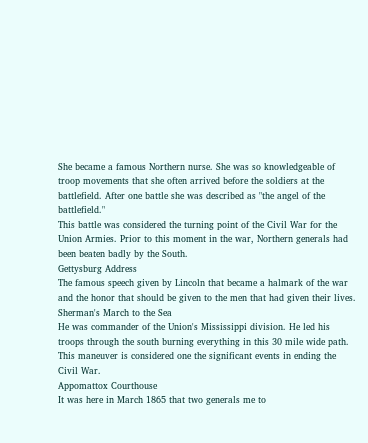She became a famous Northern nurse. She was so knowledgeable of troop movements that she often arrived before the soldiers at the battlefield. After one battle she was described as "the angel of the battlefield."
This battle was considered the turning point of the Civil War for the Union Armies. Prior to this moment in the war, Northern generals had been beaten badly by the South.
Gettysburg Address
The famous speech given by Lincoln that became a halmark of the war and the honor that should be given to the men that had given their lives.
Sherman's March to the Sea
He was commander of the Union's Mississippi division. He led his troops through the south burning everything in this 30 mile wide path. This maneuver is considered one the significant events in ending the Civil War.
Appomattox Courthouse
It was here in March 1865 that two generals me to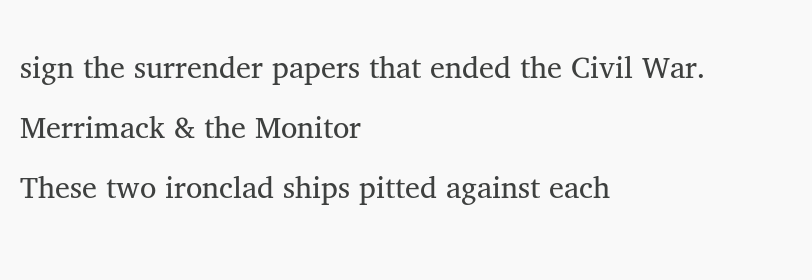sign the surrender papers that ended the Civil War.
Merrimack & the Monitor
These two ironclad ships pitted against each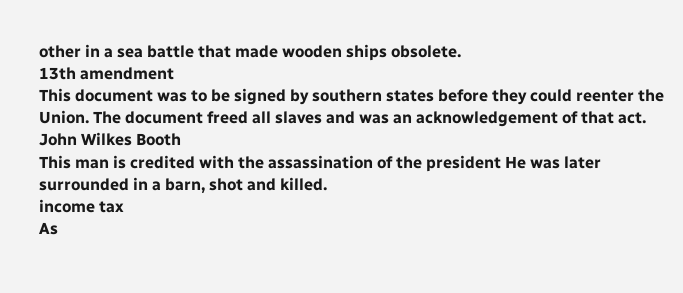other in a sea battle that made wooden ships obsolete.
13th amendment
This document was to be signed by southern states before they could reenter the Union. The document freed all slaves and was an acknowledgement of that act.
John Wilkes Booth
This man is credited with the assassination of the president He was later surrounded in a barn, shot and killed.
income tax
As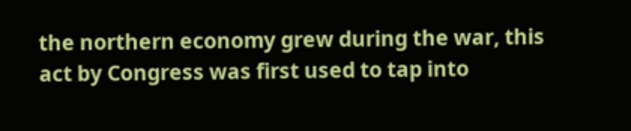the northern economy grew during the war, this act by Congress was first used to tap into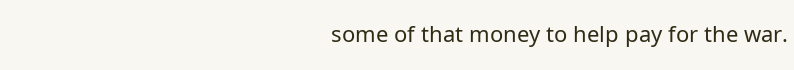some of that money to help pay for the war.